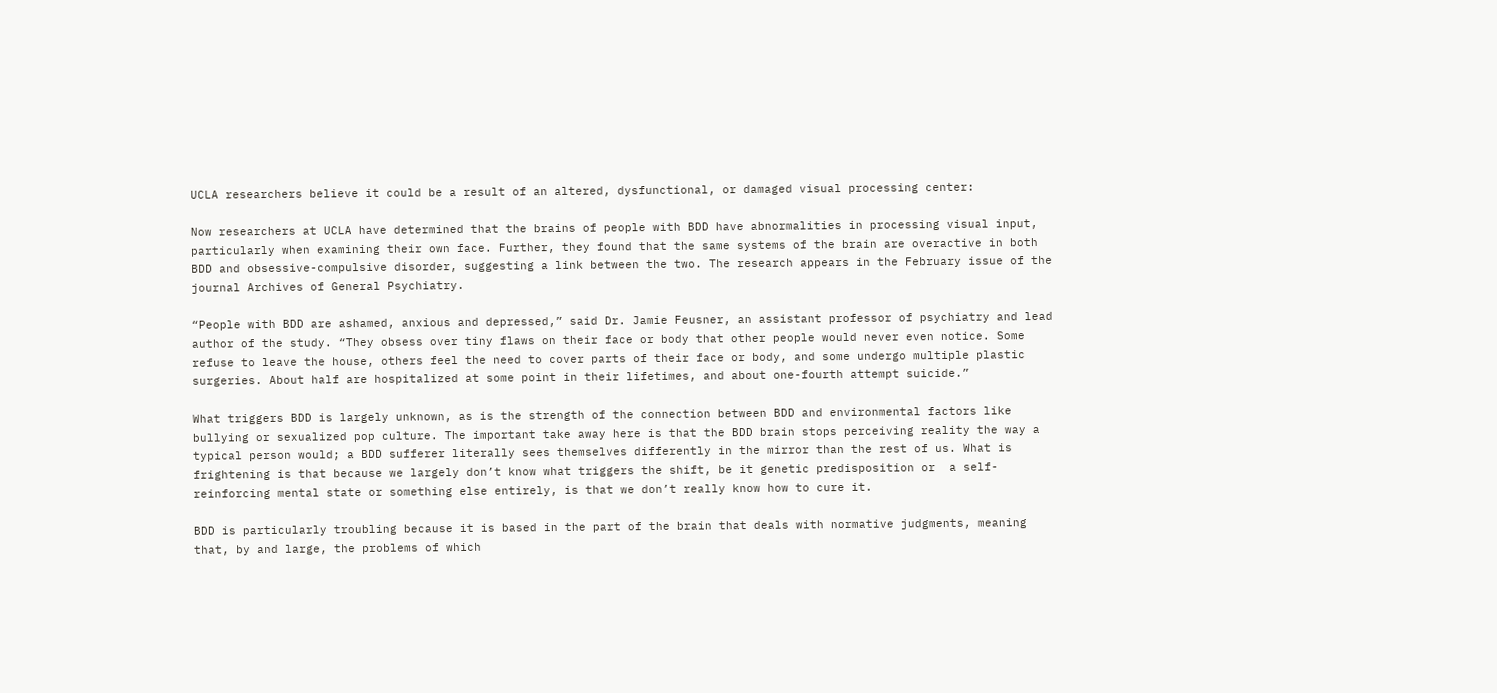UCLA researchers believe it could be a result of an altered, dysfunctional, or damaged visual processing center:

Now researchers at UCLA have determined that the brains of people with BDD have abnormalities in processing visual input, particularly when examining their own face. Further, they found that the same systems of the brain are overactive in both BDD and obsessive-compulsive disorder, suggesting a link between the two. The research appears in the February issue of the journal Archives of General Psychiatry.

“People with BDD are ashamed, anxious and depressed,” said Dr. Jamie Feusner, an assistant professor of psychiatry and lead author of the study. “They obsess over tiny flaws on their face or body that other people would never even notice. Some refuse to leave the house, others feel the need to cover parts of their face or body, and some undergo multiple plastic surgeries. About half are hospitalized at some point in their lifetimes, and about one-fourth attempt suicide.”

What triggers BDD is largely unknown, as is the strength of the connection between BDD and environmental factors like bullying or sexualized pop culture. The important take away here is that the BDD brain stops perceiving reality the way a typical person would; a BDD sufferer literally sees themselves differently in the mirror than the rest of us. What is frightening is that because we largely don’t know what triggers the shift, be it genetic predisposition or  a self-reinforcing mental state or something else entirely, is that we don’t really know how to cure it.

BDD is particularly troubling because it is based in the part of the brain that deals with normative judgments, meaning that, by and large, the problems of which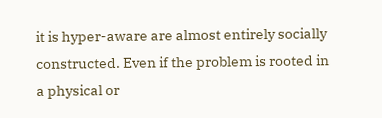it is hyper-aware are almost entirely socially constructed. Even if the problem is rooted in a physical or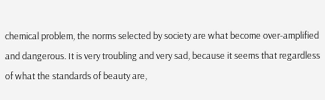chemical problem, the norms selected by society are what become over-amplified and dangerous. It is very troubling and very sad, because it seems that regardless of what the standards of beauty are,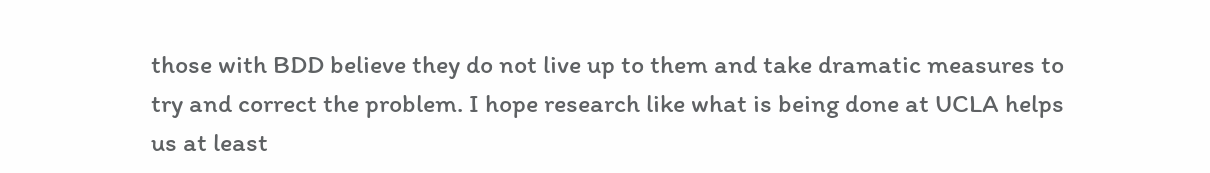those with BDD believe they do not live up to them and take dramatic measures to try and correct the problem. I hope research like what is being done at UCLA helps us at least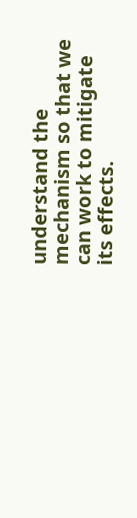understand the mechanism so that we can work to mitigate its effects.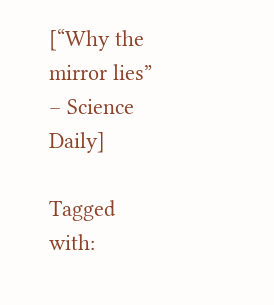[“Why the mirror lies” – Science Daily]

Tagged with: